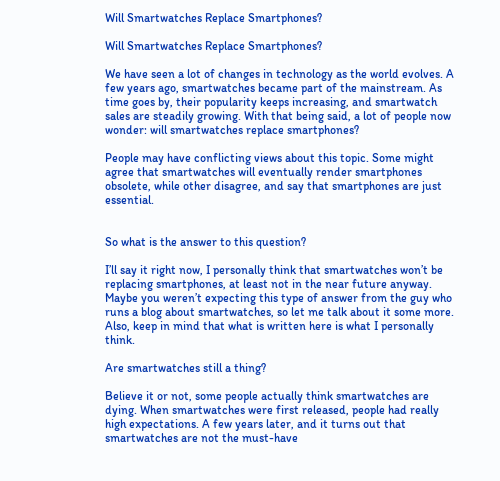Will Smartwatches Replace Smartphones?

Will Smartwatches Replace Smartphones?

We have seen a lot of changes in technology as the world evolves. A few years ago, smartwatches became part of the mainstream. As time goes by, their popularity keeps increasing, and smartwatch sales are steadily growing. With that being said, a lot of people now wonder: will smartwatches replace smartphones?

People may have conflicting views about this topic. Some might agree that smartwatches will eventually render smartphones obsolete, while other disagree, and say that smartphones are just essential.


So what is the answer to this question?

I’ll say it right now, I personally think that smartwatches won’t be replacing smartphones, at least not in the near future anyway. Maybe you weren’t expecting this type of answer from the guy who runs a blog about smartwatches, so let me talk about it some more. Also, keep in mind that what is written here is what I personally think.

Are smartwatches still a thing?

Believe it or not, some people actually think smartwatches are dying. When smartwatches were first released, people had really high expectations. A few years later, and it turns out that smartwatches are not the must-have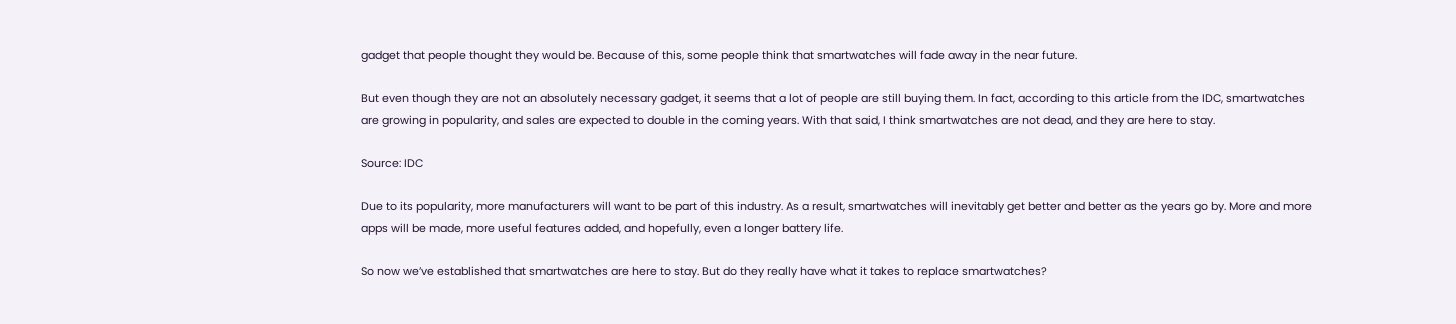gadget that people thought they would be. Because of this, some people think that smartwatches will fade away in the near future.

But even though they are not an absolutely necessary gadget, it seems that a lot of people are still buying them. In fact, according to this article from the IDC, smartwatches are growing in popularity, and sales are expected to double in the coming years. With that said, I think smartwatches are not dead, and they are here to stay.

Source: IDC

Due to its popularity, more manufacturers will want to be part of this industry. As a result, smartwatches will inevitably get better and better as the years go by. More and more apps will be made, more useful features added, and hopefully, even a longer battery life.

So now we’ve established that smartwatches are here to stay. But do they really have what it takes to replace smartwatches?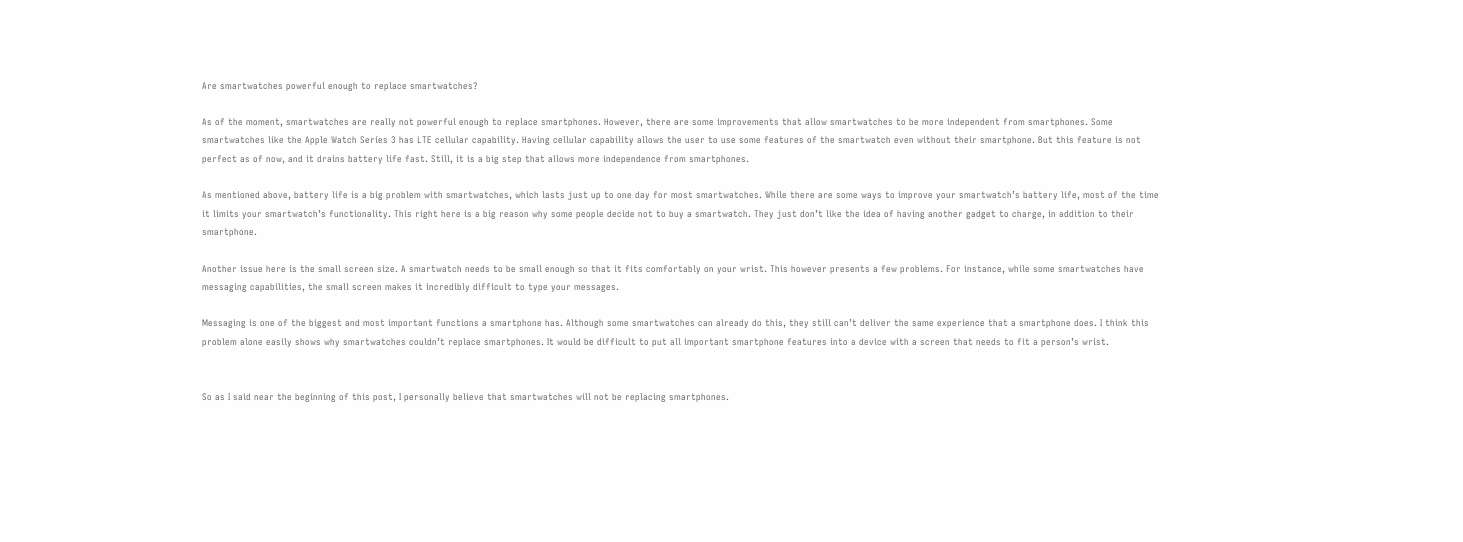Are smartwatches powerful enough to replace smartwatches?

As of the moment, smartwatches are really not powerful enough to replace smartphones. However, there are some improvements that allow smartwatches to be more independent from smartphones. Some smartwatches like the Apple Watch Series 3 has LTE cellular capability. Having cellular capability allows the user to use some features of the smartwatch even without their smartphone. But this feature is not perfect as of now, and it drains battery life fast. Still, it is a big step that allows more independence from smartphones.

As mentioned above, battery life is a big problem with smartwatches, which lasts just up to one day for most smartwatches. While there are some ways to improve your smartwatch’s battery life, most of the time it limits your smartwatch’s functionality. This right here is a big reason why some people decide not to buy a smartwatch. They just don’t like the idea of having another gadget to charge, in addition to their smartphone.

Another issue here is the small screen size. A smartwatch needs to be small enough so that it fits comfortably on your wrist. This however presents a few problems. For instance, while some smartwatches have messaging capabilities, the small screen makes it incredibly difficult to type your messages.

Messaging is one of the biggest and most important functions a smartphone has. Although some smartwatches can already do this, they still can’t deliver the same experience that a smartphone does. I think this problem alone easily shows why smartwatches couldn’t replace smartphones. It would be difficult to put all important smartphone features into a device with a screen that needs to fit a person’s wrist.


So as I said near the beginning of this post, I personally believe that smartwatches will not be replacing smartphones.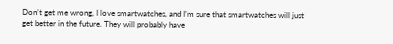Don’t get me wrong, I love smartwatches, and I’m sure that smartwatches will just get better in the future. They will probably have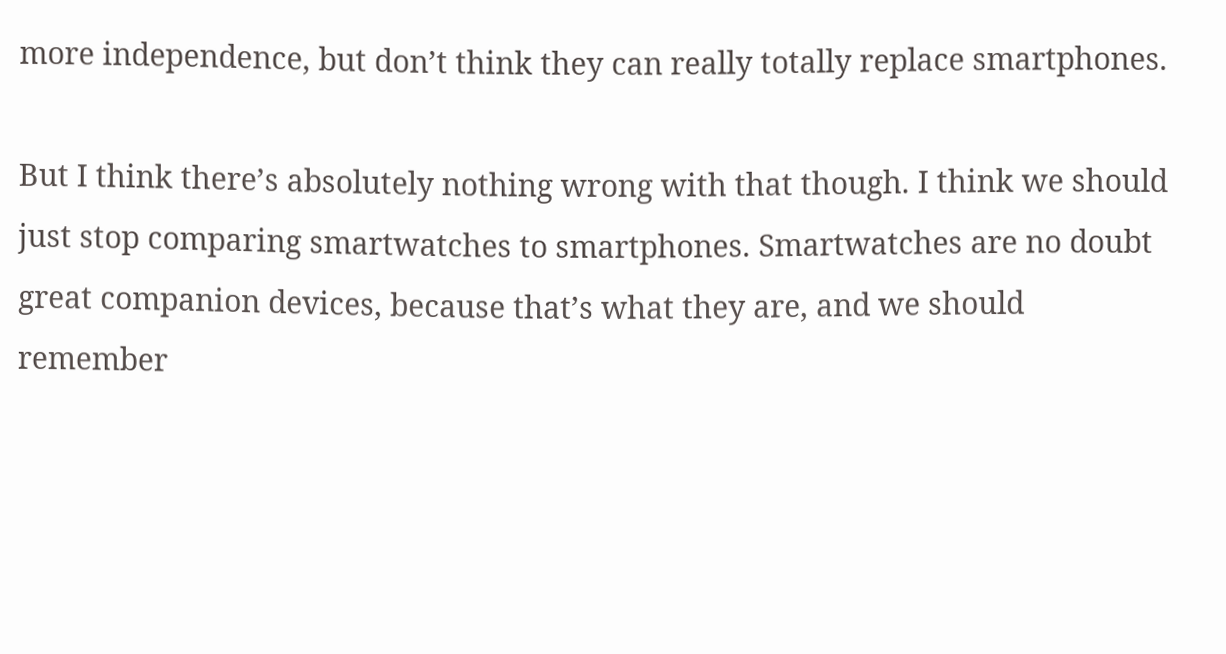more independence, but don’t think they can really totally replace smartphones.

But I think there’s absolutely nothing wrong with that though. I think we should just stop comparing smartwatches to smartphones. Smartwatches are no doubt great companion devices, because that’s what they are, and we should remember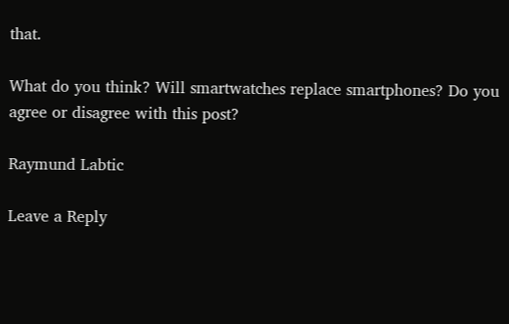that.

What do you think? Will smartwatches replace smartphones? Do you agree or disagree with this post?

Raymund Labtic

Leave a Reply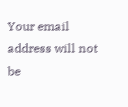Your email address will not be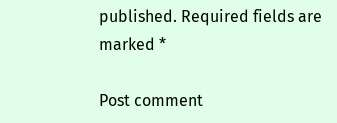published. Required fields are marked *

Post comment